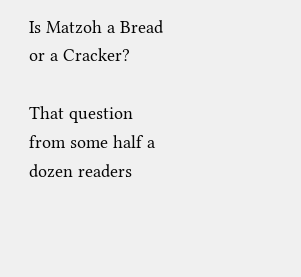Is Matzoh a Bread or a Cracker?

That question from some half a dozen readers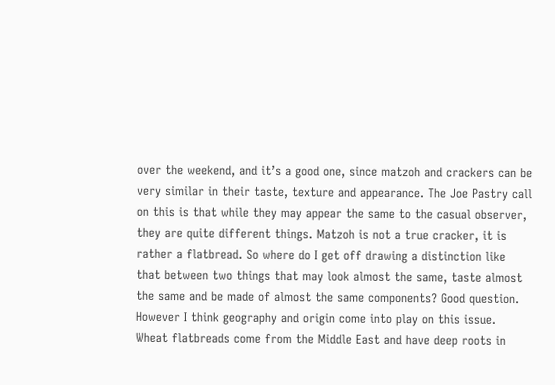over the weekend, and it’s a good one, since matzoh and crackers can be very similar in their taste, texture and appearance. The Joe Pastry call on this is that while they may appear the same to the casual observer, they are quite different things. Matzoh is not a true cracker, it is rather a flatbread. So where do I get off drawing a distinction like that between two things that may look almost the same, taste almost the same and be made of almost the same components? Good question. However I think geography and origin come into play on this issue. Wheat flatbreads come from the Middle East and have deep roots in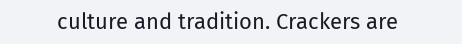culture and tradition. Crackers are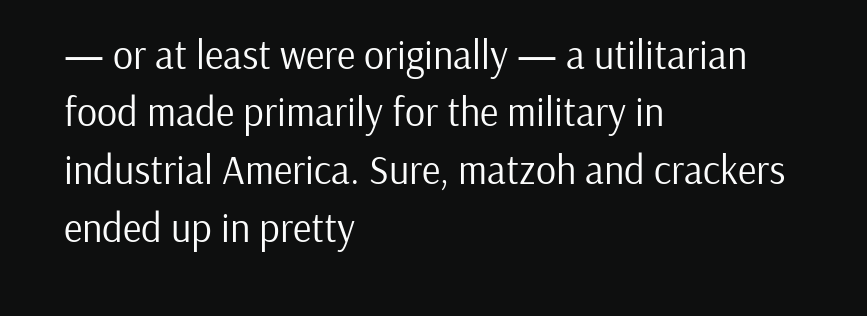— or at least were originally — a utilitarian food made primarily for the military in industrial America. Sure, matzoh and crackers ended up in pretty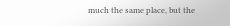much the same place, but the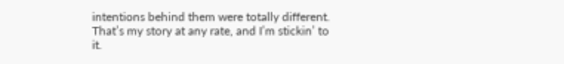intentions behind them were totally different. That’s my story at any rate, and I’m stickin’ to it.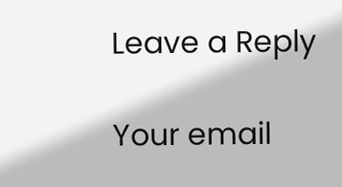Leave a Reply

Your email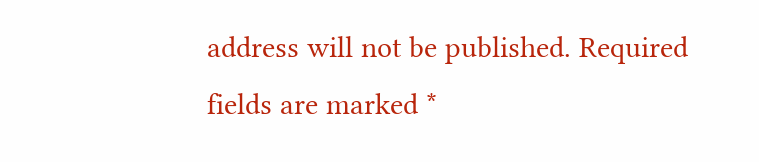address will not be published. Required fields are marked *